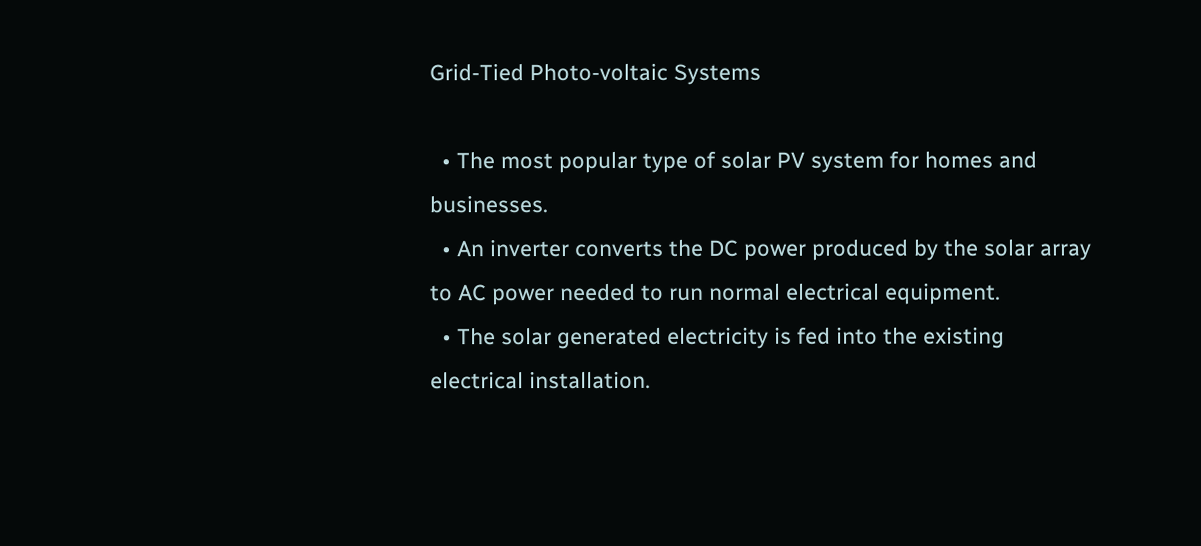Grid-Tied Photo-voltaic Systems

  • The most popular type of solar PV system for homes and businesses.
  • An inverter converts the DC power produced by the solar array to AC power needed to run normal electrical equipment.
  • The solar generated electricity is fed into the existing electrical installation.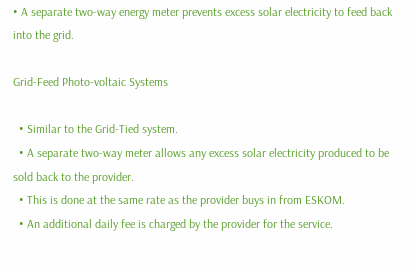• A separate two-way energy meter prevents excess solar electricity to feed back into the grid.

Grid-Feed Photo-voltaic Systems

  • Similar to the Grid-Tied system.
  • A separate two-way meter allows any excess solar electricity produced to be sold back to the provider.
  • This is done at the same rate as the provider buys in from ESKOM.
  • An additional daily fee is charged by the provider for the service.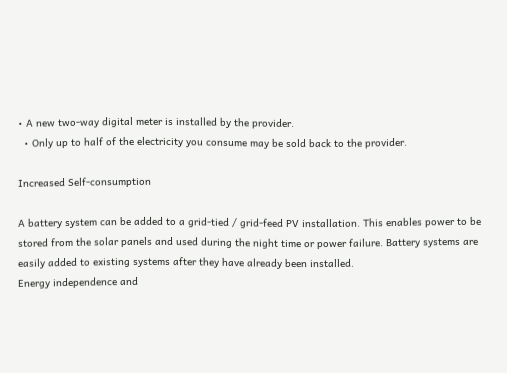• A new two-way digital meter is installed by the provider.
  • Only up to half of the electricity you consume may be sold back to the provider.

Increased Self-consumption

A battery system can be added to a grid-tied / grid-feed PV installation. This enables power to be stored from the solar panels and used during the night time or power failure. Battery systems are easily added to existing systems after they have already been installed.
Energy independence and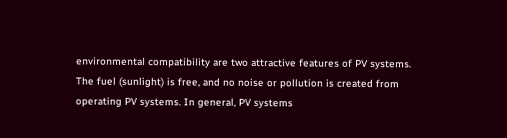environmental compatibility are two attractive features of PV systems. The fuel (sunlight) is free, and no noise or pollution is created from operating PV systems. In general, PV systems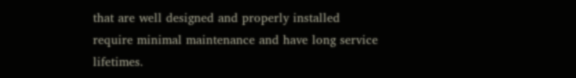that are well designed and properly installed require minimal maintenance and have long service lifetimes.